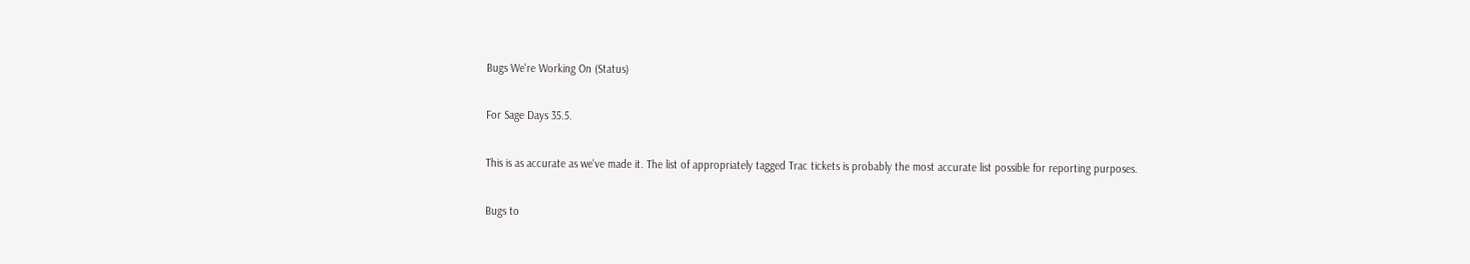Bugs We're Working On (Status)

For Sage Days 35.5.

This is as accurate as we've made it. The list of appropriately tagged Trac tickets is probably the most accurate list possible for reporting purposes.

Bugs to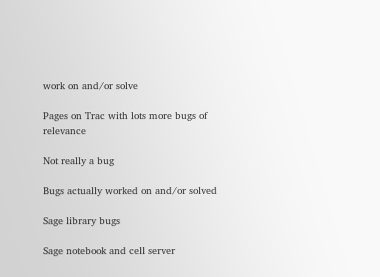work on and/or solve

Pages on Trac with lots more bugs of relevance

Not really a bug

Bugs actually worked on and/or solved

Sage library bugs

Sage notebook and cell server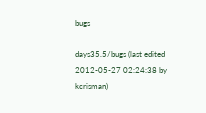bugs

days35.5/bugs (last edited 2012-05-27 02:24:38 by kcrisman)